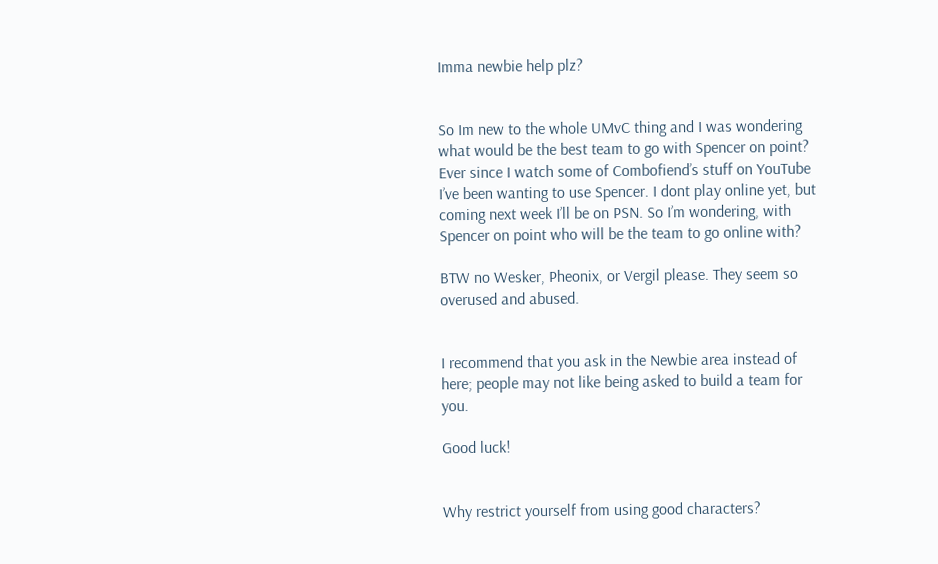Imma newbie help plz?


So Im new to the whole UMvC thing and I was wondering what would be the best team to go with Spencer on point? Ever since I watch some of Combofiend’s stuff on YouTube I’ve been wanting to use Spencer. I dont play online yet, but coming next week I’ll be on PSN. So I’m wondering, with Spencer on point who will be the team to go online with?

BTW no Wesker, Pheonix, or Vergil please. They seem so overused and abused.


I recommend that you ask in the Newbie area instead of here; people may not like being asked to build a team for you.

Good luck!


Why restrict yourself from using good characters?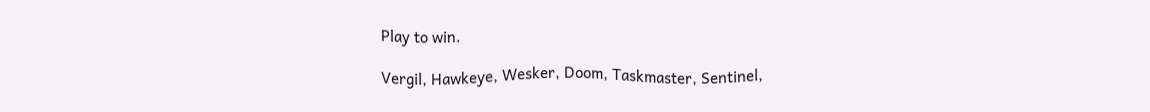Play to win.

Vergil, Hawkeye, Wesker, Doom, Taskmaster, Sentinel,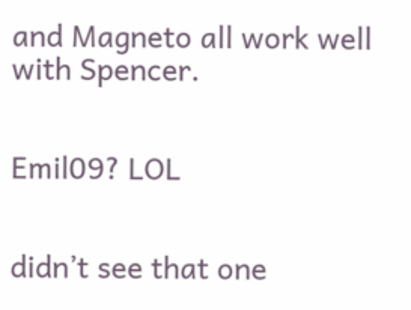and Magneto all work well with Spencer.


Emil09? LOL


didn’t see that one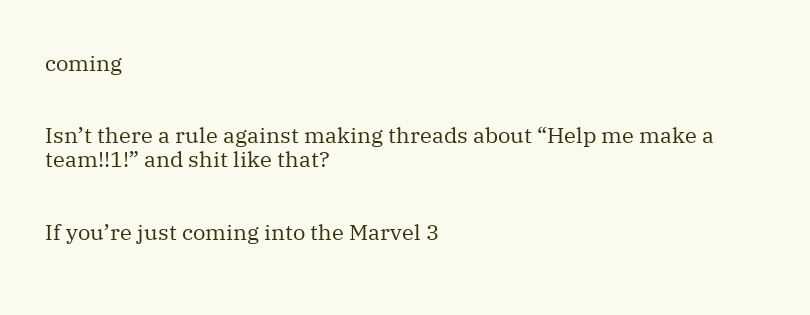coming


Isn’t there a rule against making threads about “Help me make a team!!1!” and shit like that?


If you’re just coming into the Marvel 3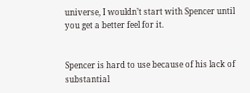universe, I wouldn’t start with Spencer until you get a better feel for it.


Spencer is hard to use because of his lack of substantial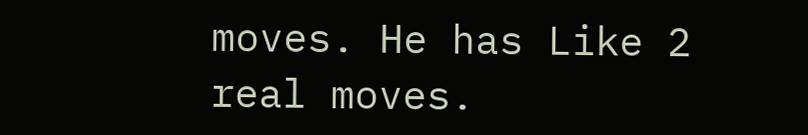moves. He has Like 2 real moves.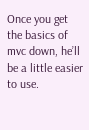Once you get the basics of mvc down, he’ll be a little easier to use.